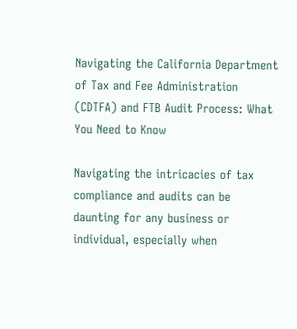Navigating the California Department of Tax and Fee Administration (CDTFA) and FTB Audit Process: What You Need to Know

Navigating the intricacies of tax compliance and audits can be daunting for any business or individual, especially when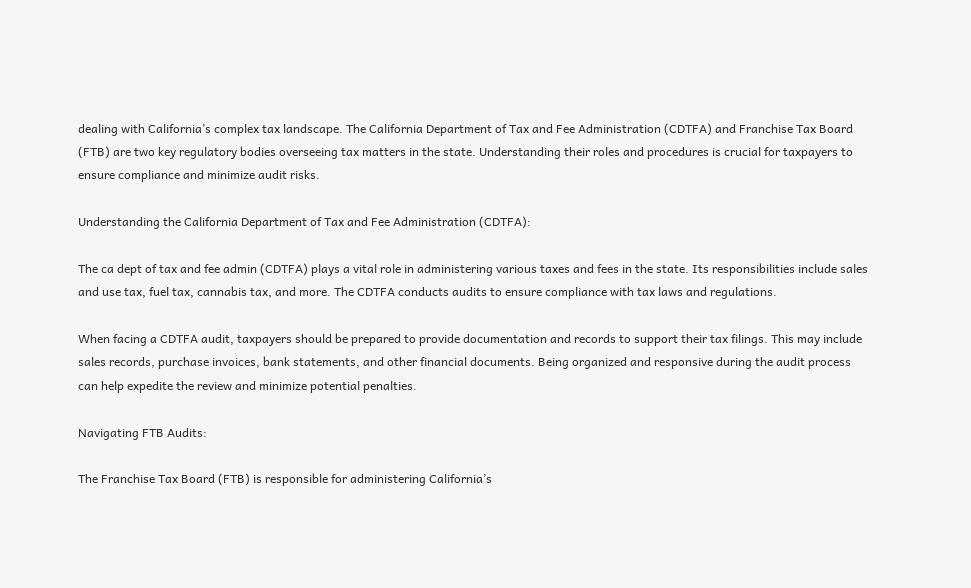dealing with California’s complex tax landscape. The California Department of Tax and Fee Administration (CDTFA) and Franchise Tax Board (FTB) are two key regulatory bodies overseeing tax matters in the state. Understanding their roles and procedures is crucial for taxpayers to ensure compliance and minimize audit risks.

Understanding the California Department of Tax and Fee Administration (CDTFA):

The ca dept of tax and fee admin (CDTFA) plays a vital role in administering various taxes and fees in the state. Its responsibilities include sales and use tax, fuel tax, cannabis tax, and more. The CDTFA conducts audits to ensure compliance with tax laws and regulations.

When facing a CDTFA audit, taxpayers should be prepared to provide documentation and records to support their tax filings. This may include sales records, purchase invoices, bank statements, and other financial documents. Being organized and responsive during the audit process can help expedite the review and minimize potential penalties.

Navigating FTB Audits:

The Franchise Tax Board (FTB) is responsible for administering California’s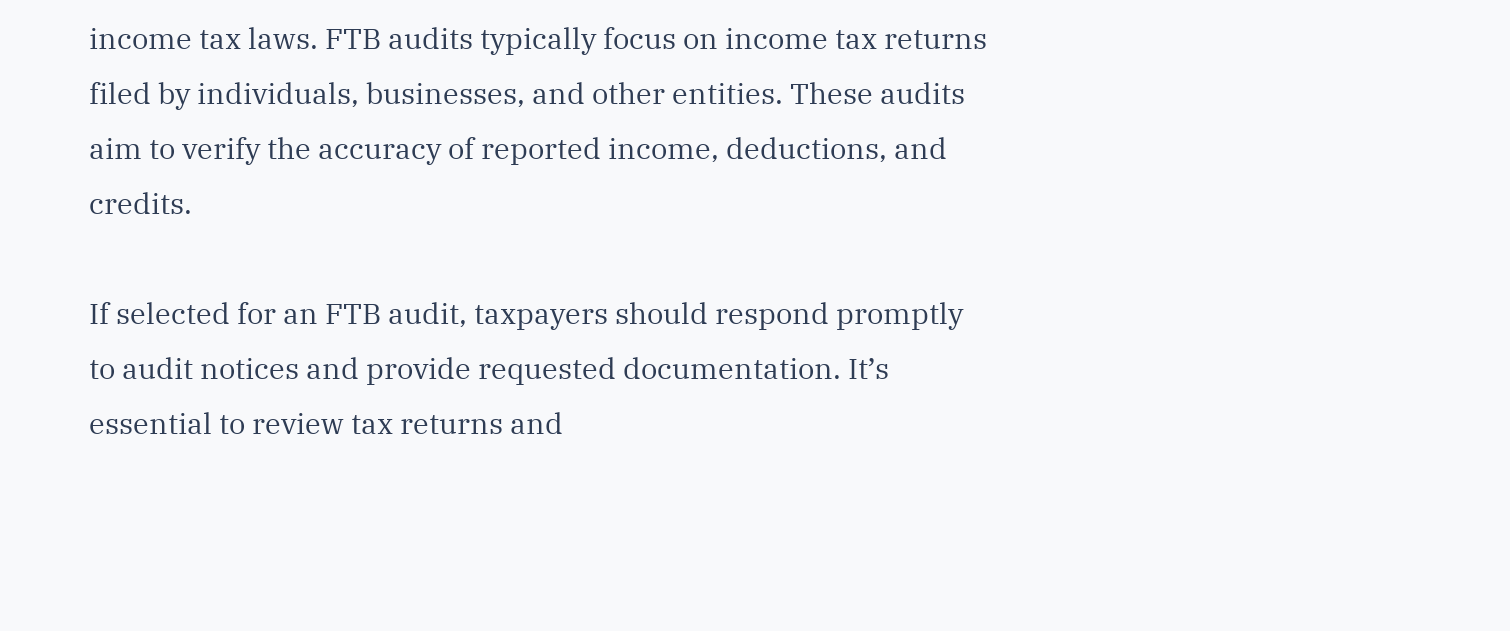income tax laws. FTB audits typically focus on income tax returns filed by individuals, businesses, and other entities. These audits aim to verify the accuracy of reported income, deductions, and credits.

If selected for an FTB audit, taxpayers should respond promptly to audit notices and provide requested documentation. It’s essential to review tax returns and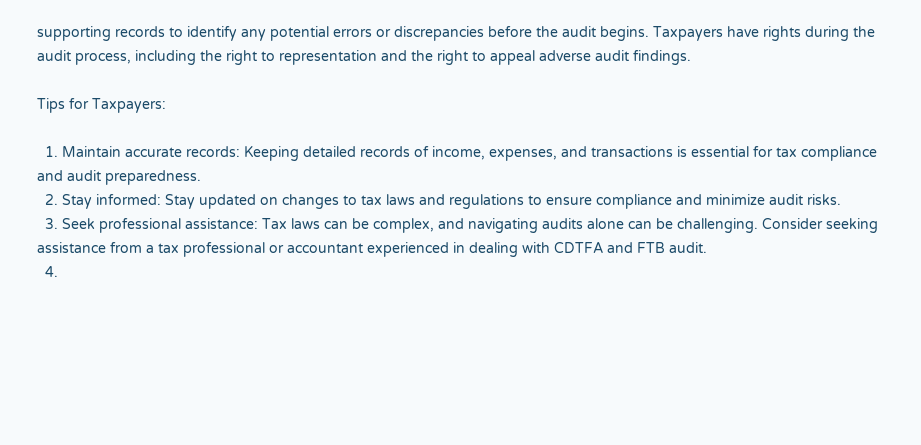supporting records to identify any potential errors or discrepancies before the audit begins. Taxpayers have rights during the audit process, including the right to representation and the right to appeal adverse audit findings.

Tips for Taxpayers:

  1. Maintain accurate records: Keeping detailed records of income, expenses, and transactions is essential for tax compliance and audit preparedness.
  2. Stay informed: Stay updated on changes to tax laws and regulations to ensure compliance and minimize audit risks.
  3. Seek professional assistance: Tax laws can be complex, and navigating audits alone can be challenging. Consider seeking assistance from a tax professional or accountant experienced in dealing with CDTFA and FTB audit.
  4.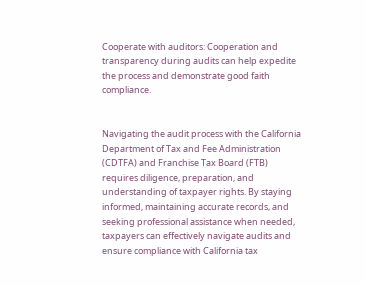Cooperate with auditors: Cooperation and transparency during audits can help expedite the process and demonstrate good faith compliance.


Navigating the audit process with the California Department of Tax and Fee Administration (CDTFA) and Franchise Tax Board (FTB) requires diligence, preparation, and understanding of taxpayer rights. By staying informed, maintaining accurate records, and seeking professional assistance when needed, taxpayers can effectively navigate audits and ensure compliance with California tax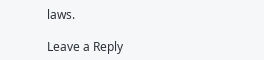laws.

Leave a Reply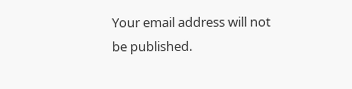Your email address will not be published.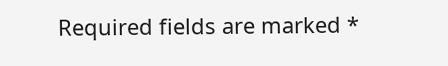Required fields are marked *